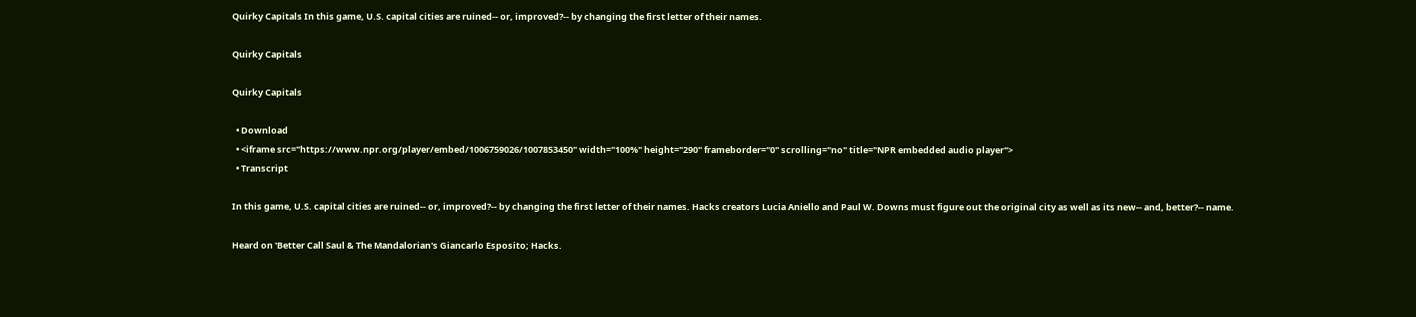Quirky Capitals In this game, U.S. capital cities are ruined-- or, improved?-- by changing the first letter of their names.

Quirky Capitals

Quirky Capitals

  • Download
  • <iframe src="https://www.npr.org/player/embed/1006759026/1007853450" width="100%" height="290" frameborder="0" scrolling="no" title="NPR embedded audio player">
  • Transcript

In this game, U.S. capital cities are ruined-- or, improved?-- by changing the first letter of their names. Hacks creators Lucia Aniello and Paul W. Downs must figure out the original city as well as its new-- and, better?-- name.

Heard on 'Better Call Saul & The Mandalorian's Giancarlo Esposito; Hacks.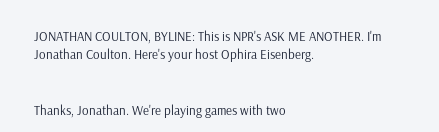JONATHAN COULTON, BYLINE: This is NPR's ASK ME ANOTHER. I'm Jonathan Coulton. Here's your host Ophira Eisenberg.


Thanks, Jonathan. We're playing games with two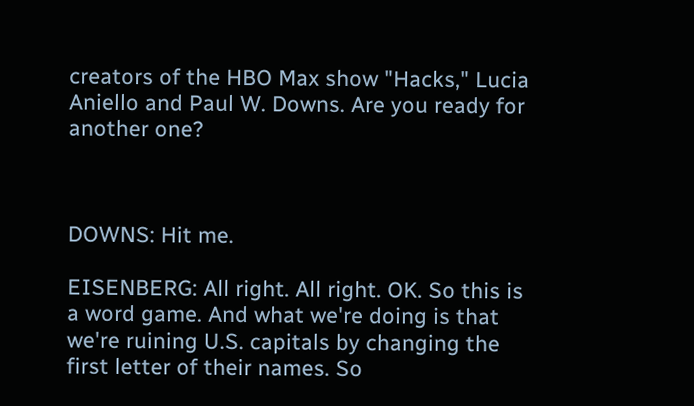creators of the HBO Max show "Hacks," Lucia Aniello and Paul W. Downs. Are you ready for another one?



DOWNS: Hit me.

EISENBERG: All right. All right. OK. So this is a word game. And what we're doing is that we're ruining U.S. capitals by changing the first letter of their names. So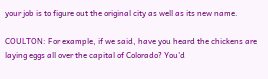your job is to figure out the original city as well as its new name.

COULTON: For example, if we said, have you heard the chickens are laying eggs all over the capital of Colorado? You'd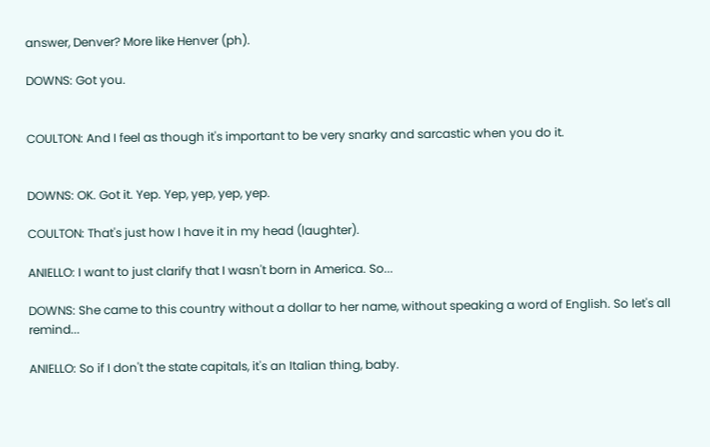answer, Denver? More like Henver (ph).

DOWNS: Got you.


COULTON: And I feel as though it's important to be very snarky and sarcastic when you do it.


DOWNS: OK. Got it. Yep. Yep, yep, yep, yep.

COULTON: That's just how I have it in my head (laughter).

ANIELLO: I want to just clarify that I wasn't born in America. So...

DOWNS: She came to this country without a dollar to her name, without speaking a word of English. So let's all remind...

ANIELLO: So if I don't the state capitals, it's an Italian thing, baby.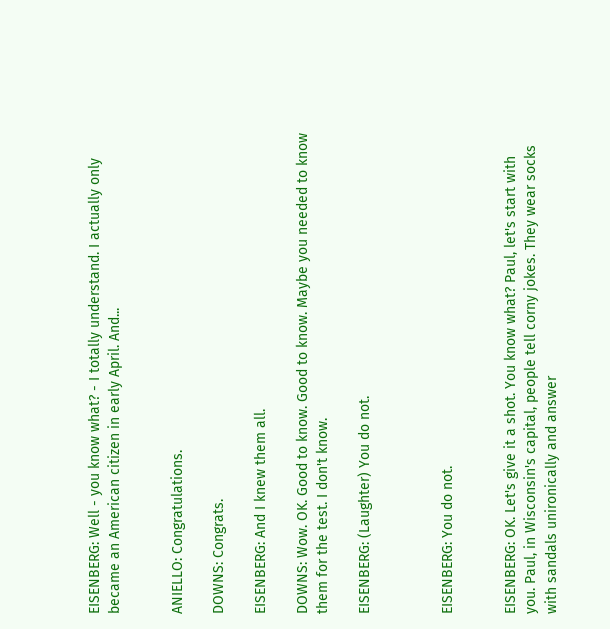EISENBERG: Well - you know what? - I totally understand. I actually only became an American citizen in early April. And...


ANIELLO: Congratulations.

DOWNS: Congrats.

EISENBERG: And I knew them all.

DOWNS: Wow. OK. Good to know. Good to know. Maybe you needed to know them for the test. I don't know.

EISENBERG: (Laughter) You do not.



EISENBERG: You do not.


EISENBERG: OK. Let's give it a shot. You know what? Paul, let's start with you. Paul, in Wisconsin's capital, people tell corny jokes. They wear socks with sandals unironically and answer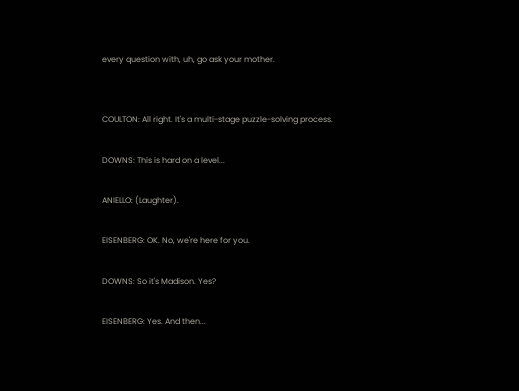every question with, uh, go ask your mother.


COULTON: All right. It's a multi-stage puzzle-solving process.

DOWNS: This is hard on a level...

ANIELLO: (Laughter).

EISENBERG: OK. No, we're here for you.

DOWNS: So it's Madison. Yes?

EISENBERG: Yes. And then...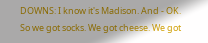DOWNS: I know it's Madison. And - OK. So we got socks. We got cheese. We got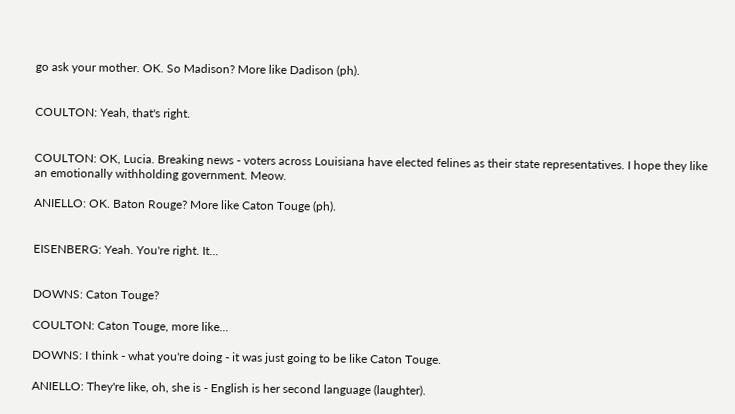go ask your mother. OK. So Madison? More like Dadison (ph).


COULTON: Yeah, that's right.


COULTON: OK, Lucia. Breaking news - voters across Louisiana have elected felines as their state representatives. I hope they like an emotionally withholding government. Meow.

ANIELLO: OK. Baton Rouge? More like Caton Touge (ph).


EISENBERG: Yeah. You're right. It...


DOWNS: Caton Touge?

COULTON: Caton Touge, more like...

DOWNS: I think - what you're doing - it was just going to be like Caton Touge.

ANIELLO: They're like, oh, she is - English is her second language (laughter).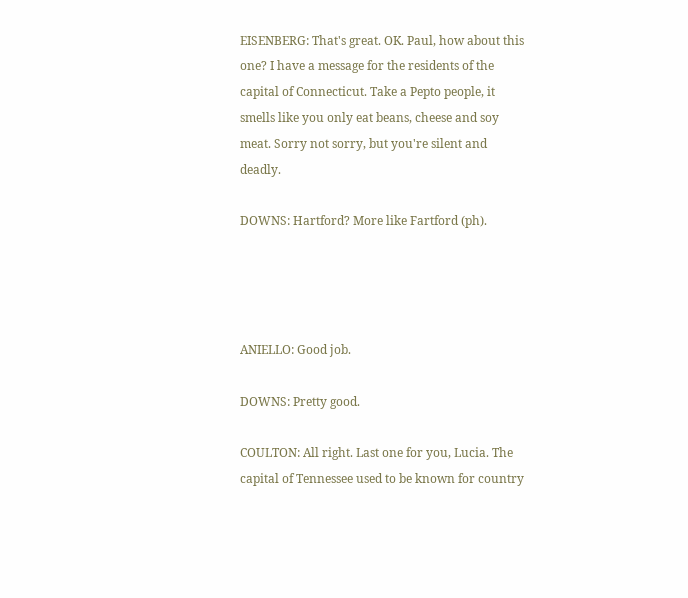EISENBERG: That's great. OK. Paul, how about this one? I have a message for the residents of the capital of Connecticut. Take a Pepto people, it smells like you only eat beans, cheese and soy meat. Sorry not sorry, but you're silent and deadly.

DOWNS: Hartford? More like Fartford (ph).




ANIELLO: Good job.

DOWNS: Pretty good.

COULTON: All right. Last one for you, Lucia. The capital of Tennessee used to be known for country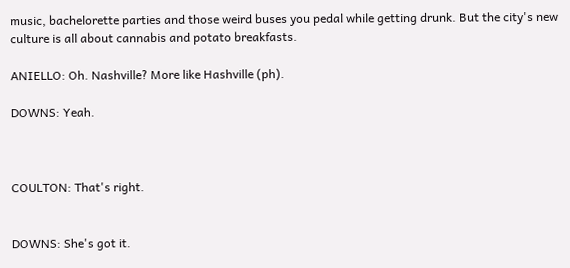music, bachelorette parties and those weird buses you pedal while getting drunk. But the city's new culture is all about cannabis and potato breakfasts.

ANIELLO: Oh. Nashville? More like Hashville (ph).

DOWNS: Yeah.



COULTON: That's right.


DOWNS: She's got it.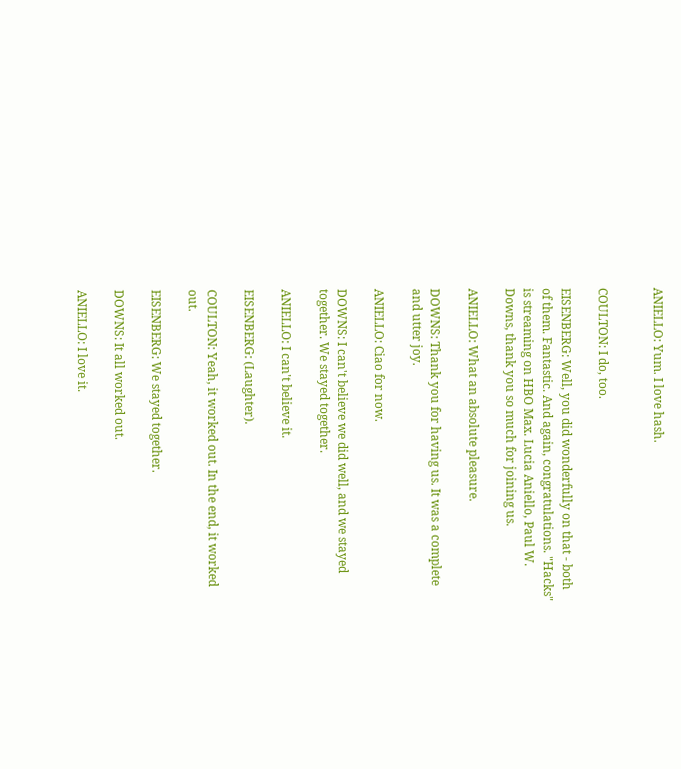ANIELLO: Yum. I love hash.


COULTON: I do, too.

EISENBERG: Well, you did wonderfully on that - both of them. Fantastic. And again, congratulations. "Hacks" is streaming on HBO Max. Lucia Aniello, Paul W. Downs, thank you so much for joining us.

ANIELLO: What an absolute pleasure.

DOWNS: Thank you for having us. It was a complete and utter joy.

ANIELLO: Ciao for now.

DOWNS: I can't believe we did well, and we stayed together. We stayed together.

ANIELLO: I can't believe it.

EISENBERG: (Laughter).

COULTON: Yeah, it worked out. In the end, it worked out.

EISENBERG: We stayed together.

DOWNS: It all worked out.

ANIELLO: I love it.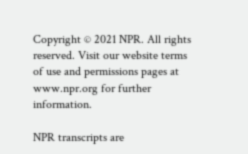Copyright © 2021 NPR. All rights reserved. Visit our website terms of use and permissions pages at www.npr.org for further information.

NPR transcripts are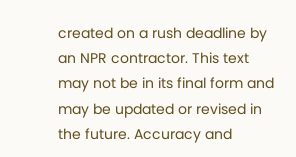created on a rush deadline by an NPR contractor. This text may not be in its final form and may be updated or revised in the future. Accuracy and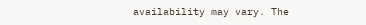availability may vary. The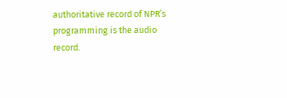authoritative record of NPR’s programming is the audio record.